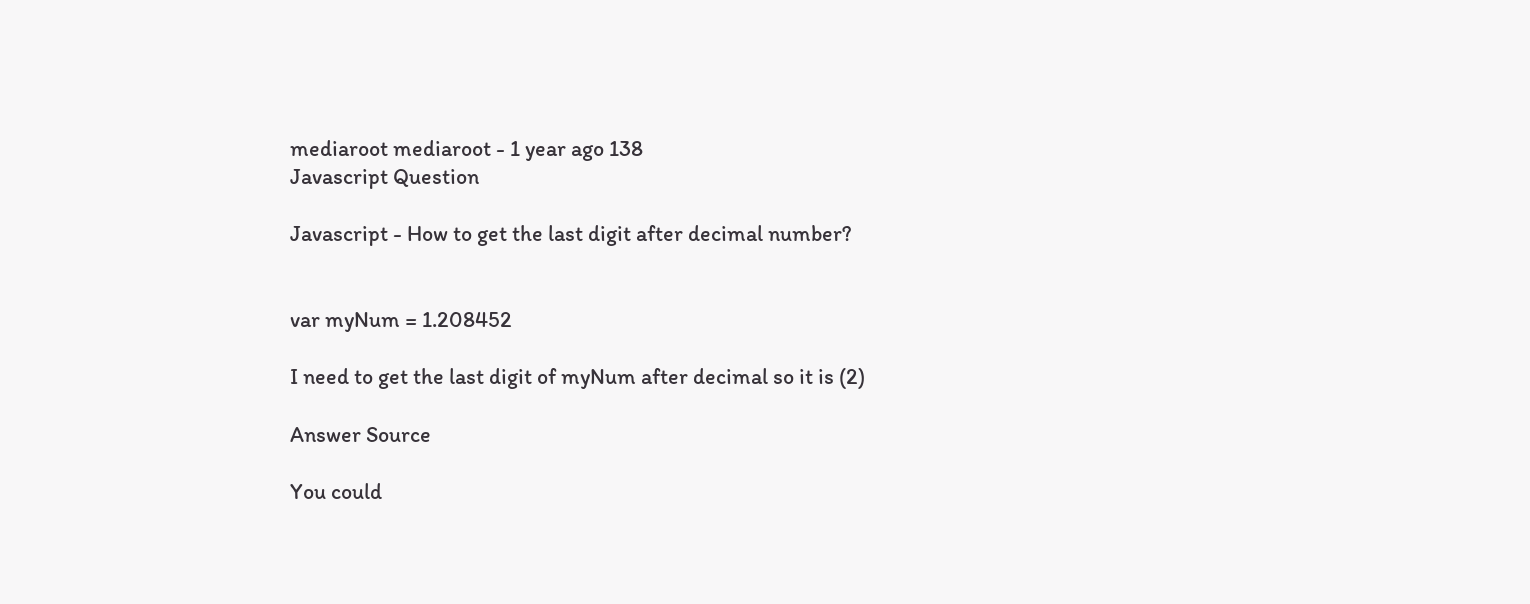mediaroot mediaroot - 1 year ago 138
Javascript Question

Javascript - How to get the last digit after decimal number?


var myNum = 1.208452

I need to get the last digit of myNum after decimal so it is (2)

Answer Source

You could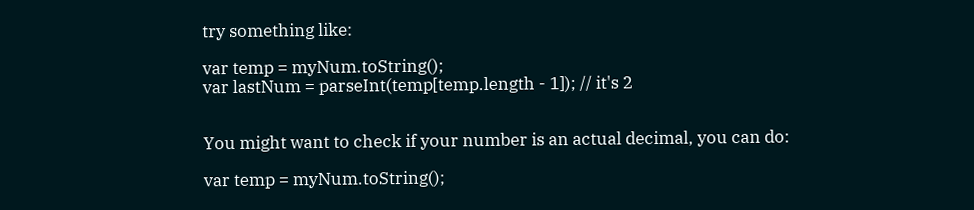try something like:

var temp = myNum.toString();
var lastNum = parseInt(temp[temp.length - 1]); // it's 2


You might want to check if your number is an actual decimal, you can do:

var temp = myNum.toString();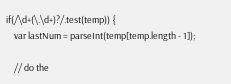if(/\d+(\.\d+)?/.test(temp)) {
    var lastNum = parseInt(temp[temp.length - 1]);

    // do the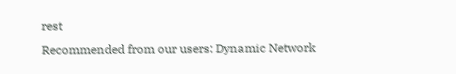rest
Recommended from our users: Dynamic Network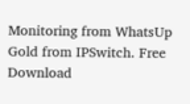Monitoring from WhatsUp Gold from IPSwitch. Free Download